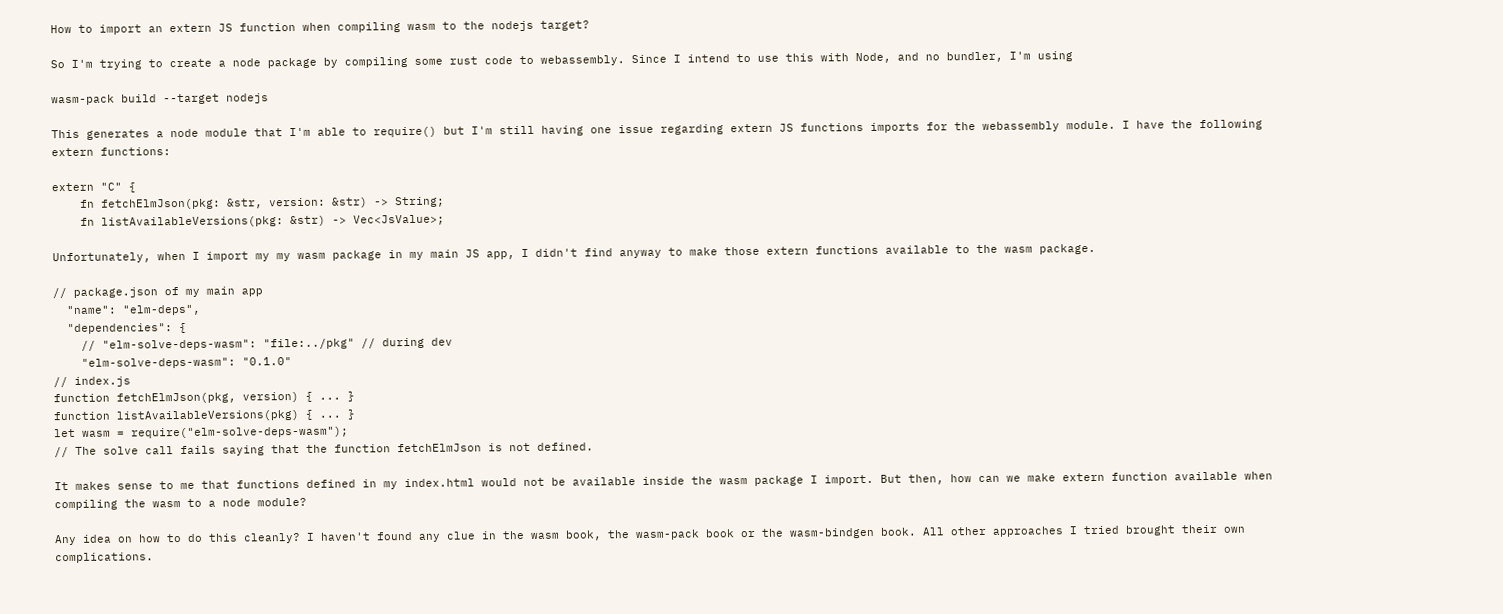How to import an extern JS function when compiling wasm to the nodejs target?

So I'm trying to create a node package by compiling some rust code to webassembly. Since I intend to use this with Node, and no bundler, I'm using

wasm-pack build --target nodejs

This generates a node module that I'm able to require() but I'm still having one issue regarding extern JS functions imports for the webassembly module. I have the following extern functions:

extern "C" {
    fn fetchElmJson(pkg: &str, version: &str) -> String;
    fn listAvailableVersions(pkg: &str) -> Vec<JsValue>;

Unfortunately, when I import my my wasm package in my main JS app, I didn't find anyway to make those extern functions available to the wasm package.

// package.json of my main app
  "name": "elm-deps",
  "dependencies": {
    // "elm-solve-deps-wasm": "file:../pkg" // during dev
    "elm-solve-deps-wasm": "0.1.0"
// index.js
function fetchElmJson(pkg, version) { ... }
function listAvailableVersions(pkg) { ... }
let wasm = require("elm-solve-deps-wasm");
// The solve call fails saying that the function fetchElmJson is not defined.

It makes sense to me that functions defined in my index.html would not be available inside the wasm package I import. But then, how can we make extern function available when compiling the wasm to a node module?

Any idea on how to do this cleanly? I haven't found any clue in the wasm book, the wasm-pack book or the wasm-bindgen book. All other approaches I tried brought their own complications.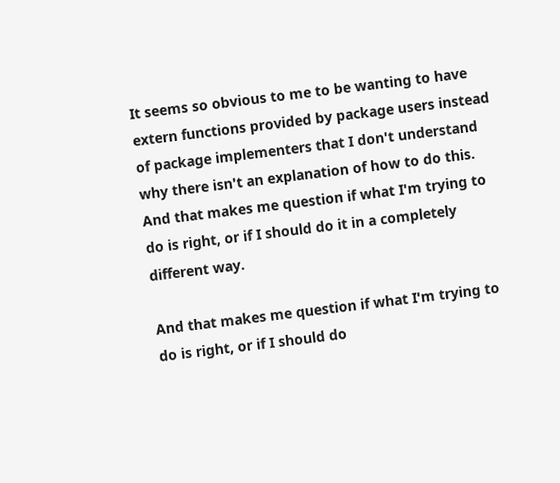It seems so obvious to me to be wanting to have extern functions provided by package users instead of package implementers that I don't understand why there isn't an explanation of how to do this. And that makes me question if what I'm trying to do is right, or if I should do it in a completely different way.

And that makes me question if what I'm trying to do is right, or if I should do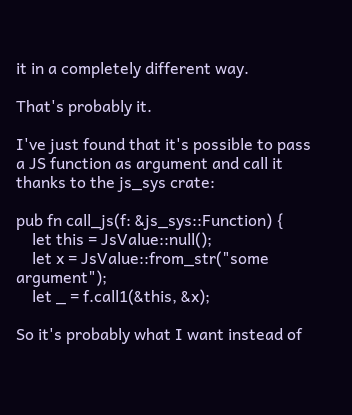it in a completely different way.

That's probably it.

I've just found that it's possible to pass a JS function as argument and call it thanks to the js_sys crate:

pub fn call_js(f: &js_sys::Function) {
    let this = JsValue::null();
    let x = JsValue::from_str("some argument");
    let _ = f.call1(&this, &x);

So it's probably what I want instead of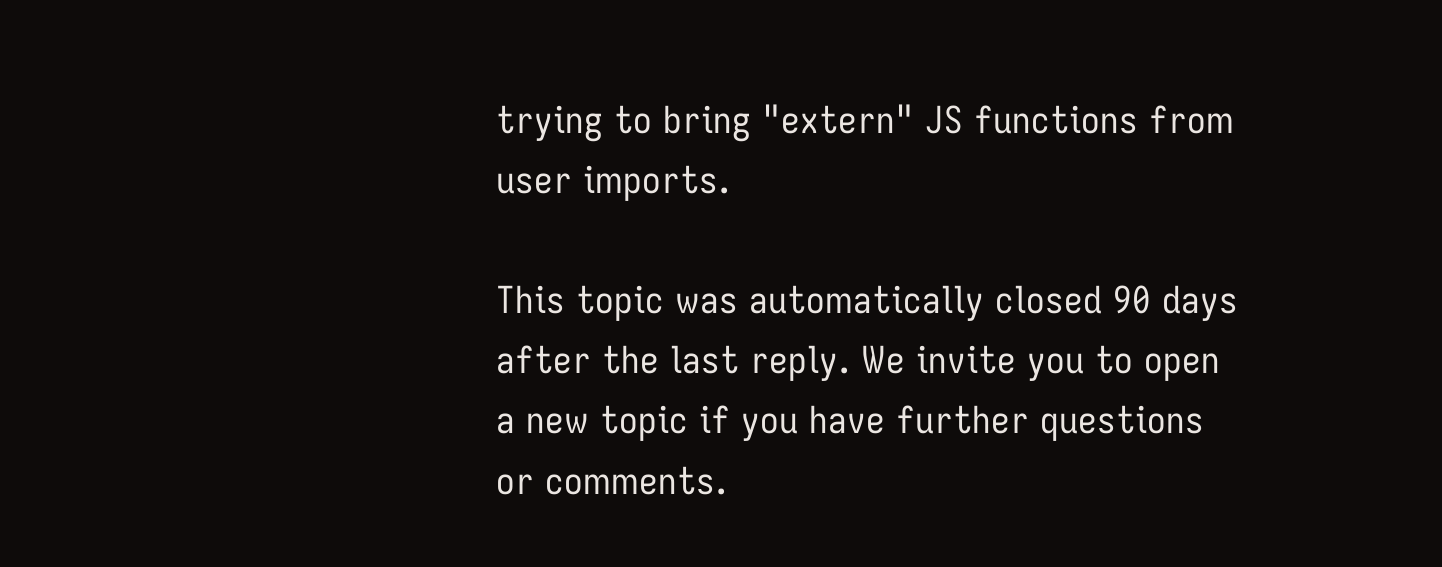trying to bring "extern" JS functions from user imports.

This topic was automatically closed 90 days after the last reply. We invite you to open a new topic if you have further questions or comments.